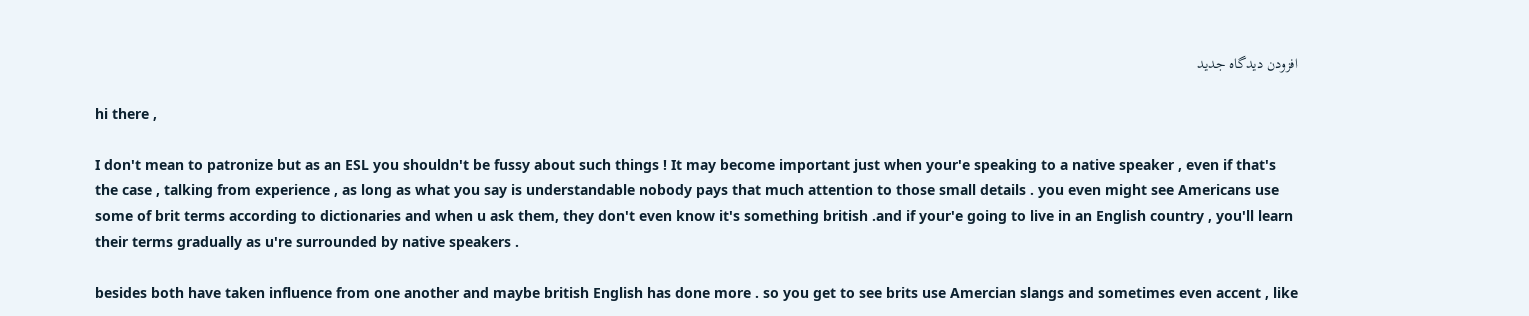افزودن دیدگاه جدید

hi there ,

I don't mean to patronize but as an ESL you shouldn't be fussy about such things ! It may become important just when your'e speaking to a native speaker , even if that's the case , talking from experience , as long as what you say is understandable nobody pays that much attention to those small details . you even might see Americans use some of brit terms according to dictionaries and when u ask them, they don't even know it's something british .and if your'e going to live in an English country , you'll learn their terms gradually as u're surrounded by native speakers .

besides both have taken influence from one another and maybe british English has done more . so you get to see brits use Amercian slangs and sometimes even accent , like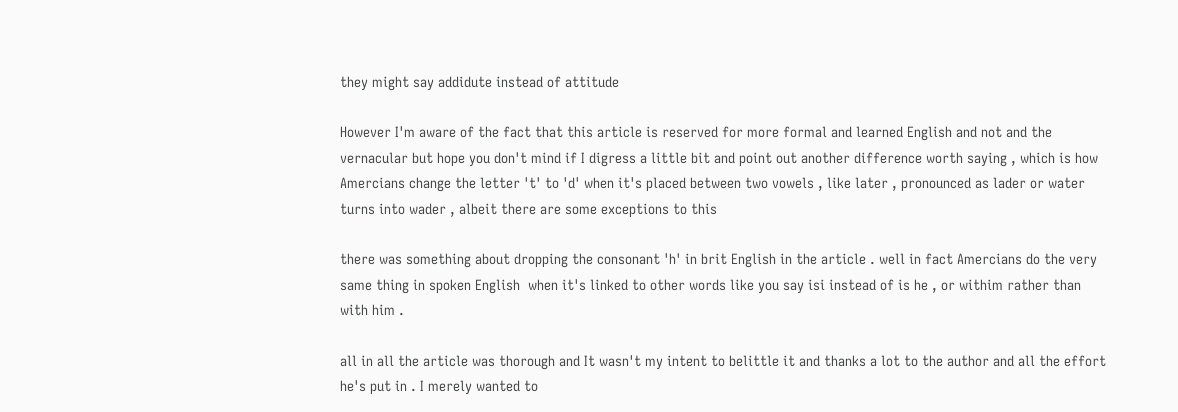they might say addidute instead of attitude

However I'm aware of the fact that this article is reserved for more formal and learned English and not and the vernacular but hope you don't mind if I digress a little bit and point out another difference worth saying , which is how Amercians change the letter 't' to 'd' when it's placed between two vowels , like later , pronounced as lader or water turns into wader , albeit there are some exceptions to this

there was something about dropping the consonant 'h' in brit English in the article . well in fact Amercians do the very same thing in spoken English  when it's linked to other words like you say isi instead of is he , or withim rather than with him .

all in all the article was thorough and It wasn't my intent to belittle it and thanks a lot to the author and all the effort he's put in . I merely wanted to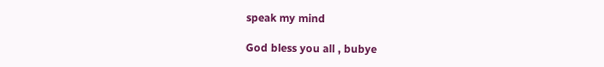speak my mind

God bless you all , bubye